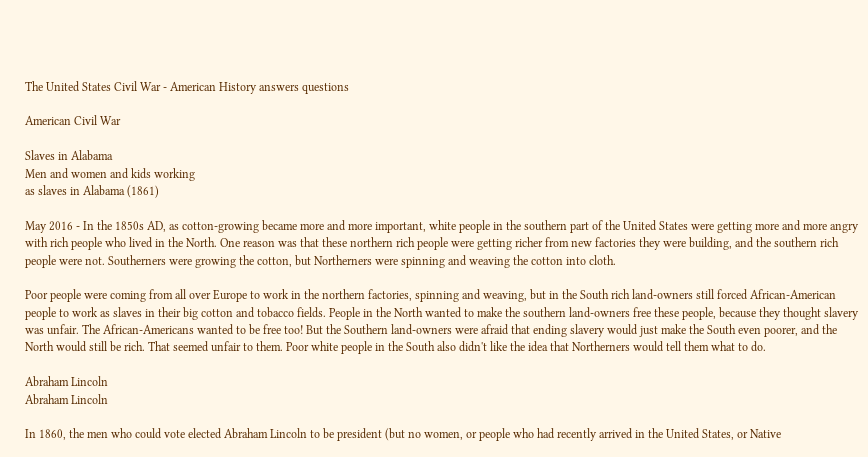The United States Civil War - American History answers questions

American Civil War

Slaves in Alabama
Men and women and kids working
as slaves in Alabama (1861)

May 2016 - In the 1850s AD, as cotton-growing became more and more important, white people in the southern part of the United States were getting more and more angry with rich people who lived in the North. One reason was that these northern rich people were getting richer from new factories they were building, and the southern rich people were not. Southerners were growing the cotton, but Northerners were spinning and weaving the cotton into cloth.

Poor people were coming from all over Europe to work in the northern factories, spinning and weaving, but in the South rich land-owners still forced African-American people to work as slaves in their big cotton and tobacco fields. People in the North wanted to make the southern land-owners free these people, because they thought slavery was unfair. The African-Americans wanted to be free too! But the Southern land-owners were afraid that ending slavery would just make the South even poorer, and the North would still be rich. That seemed unfair to them. Poor white people in the South also didn't like the idea that Northerners would tell them what to do.

Abraham Lincoln
Abraham Lincoln

In 1860, the men who could vote elected Abraham Lincoln to be president (but no women, or people who had recently arrived in the United States, or Native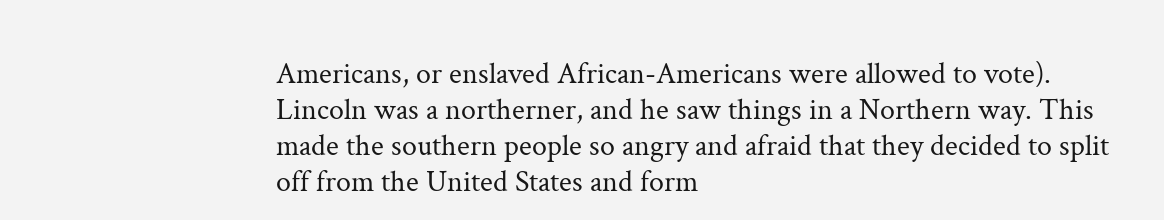Americans, or enslaved African-Americans were allowed to vote). Lincoln was a northerner, and he saw things in a Northern way. This made the southern people so angry and afraid that they decided to split off from the United States and form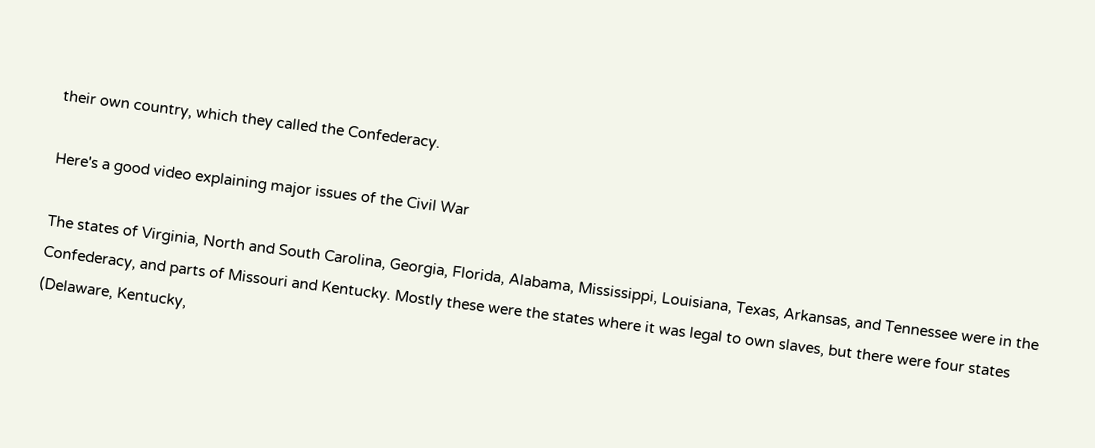their own country, which they called the Confederacy.

Here's a good video explaining major issues of the Civil War

The states of Virginia, North and South Carolina, Georgia, Florida, Alabama, Mississippi, Louisiana, Texas, Arkansas, and Tennessee were in the Confederacy, and parts of Missouri and Kentucky. Mostly these were the states where it was legal to own slaves, but there were four states (Delaware, Kentucky,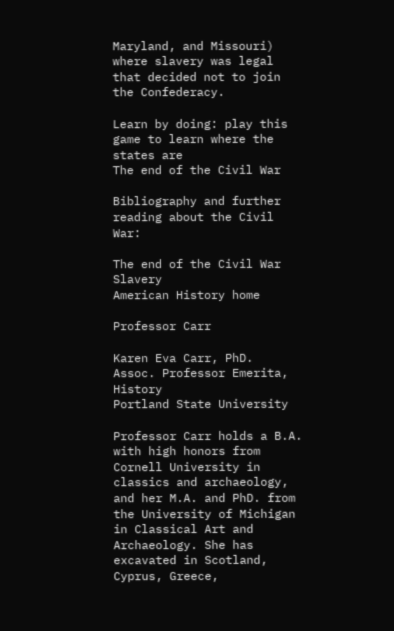Maryland, and Missouri) where slavery was legal that decided not to join the Confederacy.

Learn by doing: play this game to learn where the states are
The end of the Civil War

Bibliography and further reading about the Civil War:

The end of the Civil War Slavery
American History home

Professor Carr

Karen Eva Carr, PhD.
Assoc. Professor Emerita, History
Portland State University

Professor Carr holds a B.A. with high honors from Cornell University in classics and archaeology, and her M.A. and PhD. from the University of Michigan in Classical Art and Archaeology. She has excavated in Scotland, Cyprus, Greece,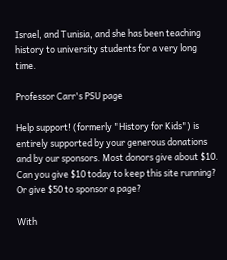Israel, and Tunisia, and she has been teaching history to university students for a very long time.

Professor Carr's PSU page

Help support! (formerly "History for Kids") is entirely supported by your generous donations and by our sponsors. Most donors give about $10. Can you give $10 today to keep this site running? Or give $50 to sponsor a page?

With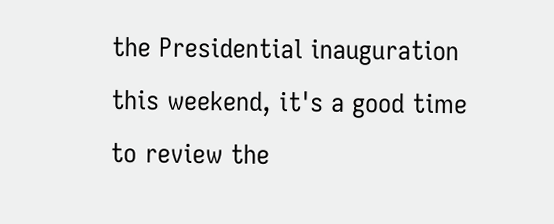the Presidential inauguration this weekend, it's a good time to review the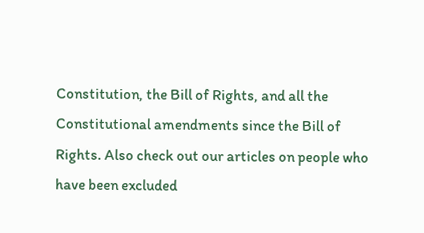Constitution, the Bill of Rights, and all the Constitutional amendments since the Bill of Rights. Also check out our articles on people who have been excluded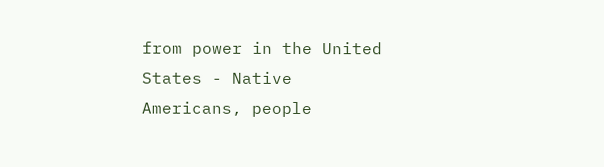from power in the United States - Native Americans, people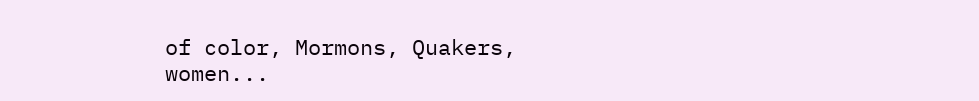of color, Mormons, Quakers, women...